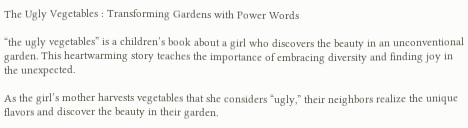The Ugly Vegetables : Transforming Gardens with Power Words

“the ugly vegetables” is a children’s book about a girl who discovers the beauty in an unconventional garden. This heartwarming story teaches the importance of embracing diversity and finding joy in the unexpected.

As the girl’s mother harvests vegetables that she considers “ugly,” their neighbors realize the unique flavors and discover the beauty in their garden.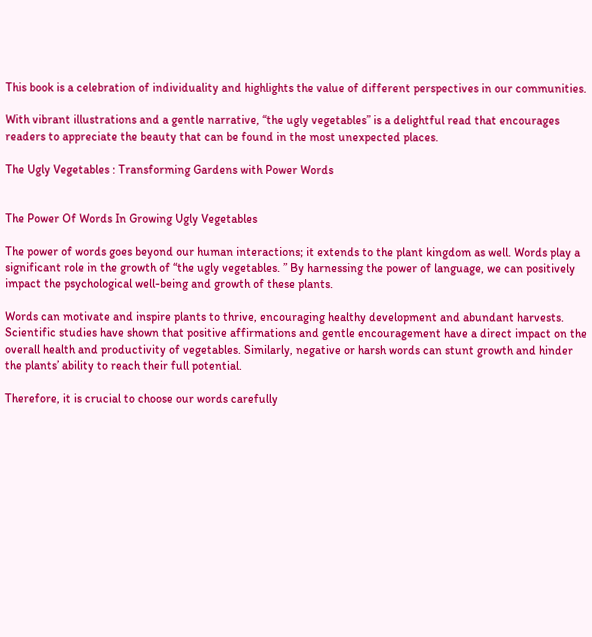This book is a celebration of individuality and highlights the value of different perspectives in our communities.

With vibrant illustrations and a gentle narrative, “the ugly vegetables” is a delightful read that encourages readers to appreciate the beauty that can be found in the most unexpected places.

The Ugly Vegetables : Transforming Gardens with Power Words


The Power Of Words In Growing Ugly Vegetables

The power of words goes beyond our human interactions; it extends to the plant kingdom as well. Words play a significant role in the growth of “the ugly vegetables. ” By harnessing the power of language, we can positively impact the psychological well-being and growth of these plants.

Words can motivate and inspire plants to thrive, encouraging healthy development and abundant harvests. Scientific studies have shown that positive affirmations and gentle encouragement have a direct impact on the overall health and productivity of vegetables. Similarly, negative or harsh words can stunt growth and hinder the plants’ ability to reach their full potential.

Therefore, it is crucial to choose our words carefully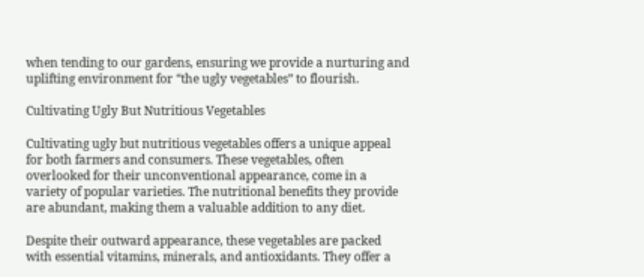when tending to our gardens, ensuring we provide a nurturing and uplifting environment for “the ugly vegetables” to flourish.

Cultivating Ugly But Nutritious Vegetables

Cultivating ugly but nutritious vegetables offers a unique appeal for both farmers and consumers. These vegetables, often overlooked for their unconventional appearance, come in a variety of popular varieties. The nutritional benefits they provide are abundant, making them a valuable addition to any diet.

Despite their outward appearance, these vegetables are packed with essential vitamins, minerals, and antioxidants. They offer a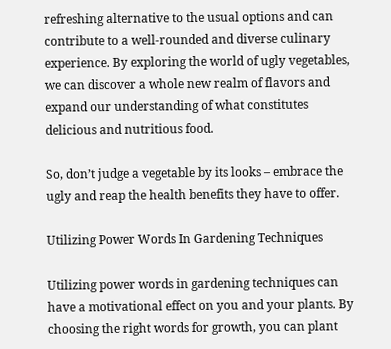refreshing alternative to the usual options and can contribute to a well-rounded and diverse culinary experience. By exploring the world of ugly vegetables, we can discover a whole new realm of flavors and expand our understanding of what constitutes delicious and nutritious food.

So, don’t judge a vegetable by its looks – embrace the ugly and reap the health benefits they have to offer.

Utilizing Power Words In Gardening Techniques

Utilizing power words in gardening techniques can have a motivational effect on you and your plants. By choosing the right words for growth, you can plant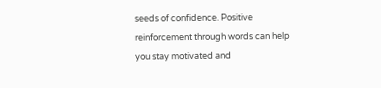seeds of confidence. Positive reinforcement through words can help you stay motivated and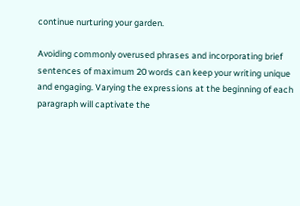continue nurturing your garden.

Avoiding commonly overused phrases and incorporating brief sentences of maximum 20 words can keep your writing unique and engaging. Varying the expressions at the beginning of each paragraph will captivate the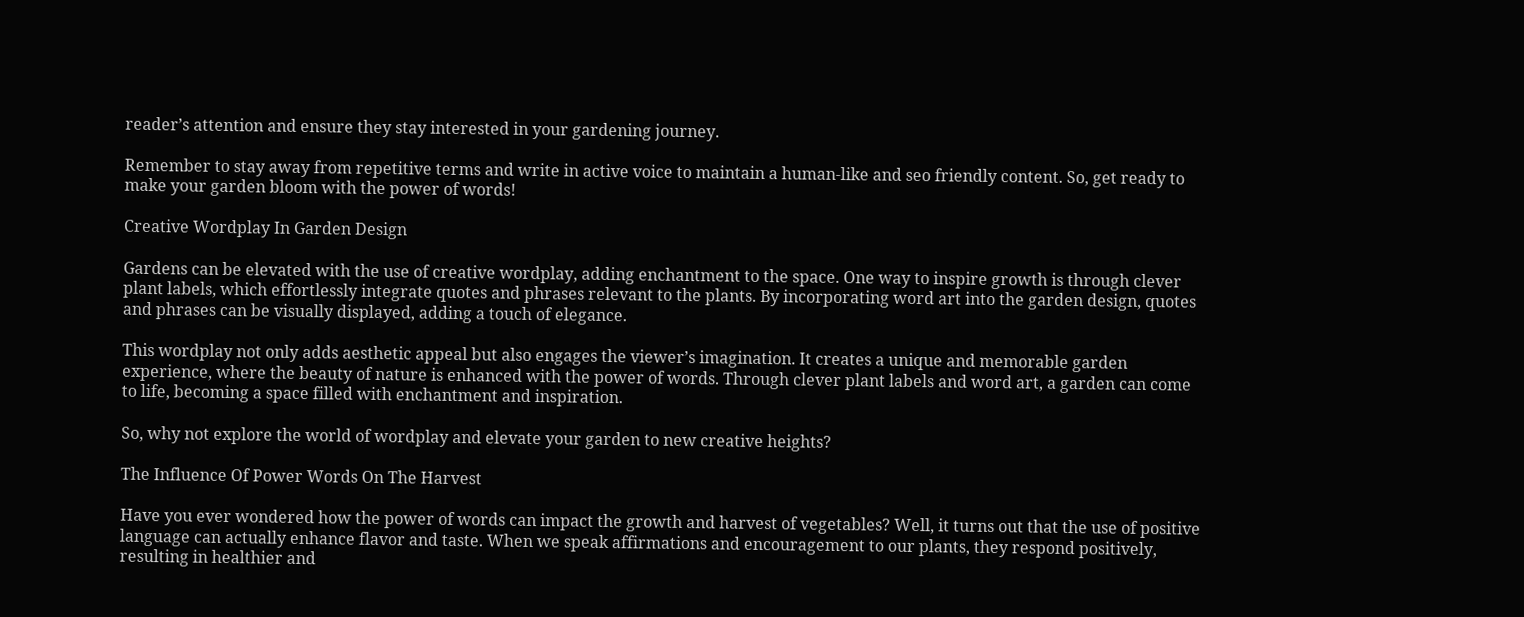reader’s attention and ensure they stay interested in your gardening journey.

Remember to stay away from repetitive terms and write in active voice to maintain a human-like and seo friendly content. So, get ready to make your garden bloom with the power of words!

Creative Wordplay In Garden Design

Gardens can be elevated with the use of creative wordplay, adding enchantment to the space. One way to inspire growth is through clever plant labels, which effortlessly integrate quotes and phrases relevant to the plants. By incorporating word art into the garden design, quotes and phrases can be visually displayed, adding a touch of elegance.

This wordplay not only adds aesthetic appeal but also engages the viewer’s imagination. It creates a unique and memorable garden experience, where the beauty of nature is enhanced with the power of words. Through clever plant labels and word art, a garden can come to life, becoming a space filled with enchantment and inspiration.

So, why not explore the world of wordplay and elevate your garden to new creative heights?

The Influence Of Power Words On The Harvest

Have you ever wondered how the power of words can impact the growth and harvest of vegetables? Well, it turns out that the use of positive language can actually enhance flavor and taste. When we speak affirmations and encouragement to our plants, they respond positively, resulting in healthier and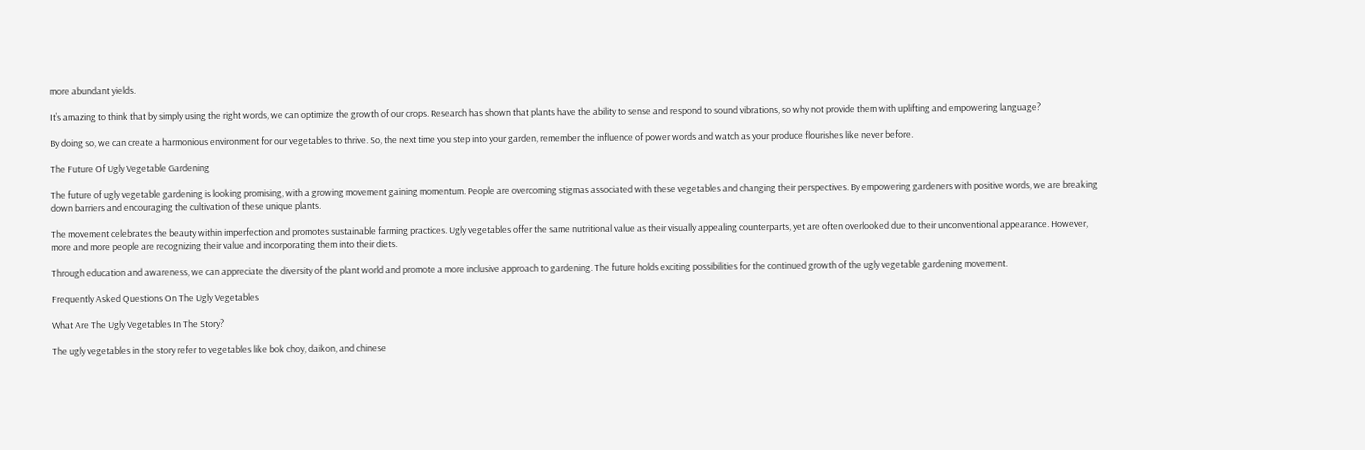more abundant yields.

It’s amazing to think that by simply using the right words, we can optimize the growth of our crops. Research has shown that plants have the ability to sense and respond to sound vibrations, so why not provide them with uplifting and empowering language?

By doing so, we can create a harmonious environment for our vegetables to thrive. So, the next time you step into your garden, remember the influence of power words and watch as your produce flourishes like never before.

The Future Of Ugly Vegetable Gardening

The future of ugly vegetable gardening is looking promising, with a growing movement gaining momentum. People are overcoming stigmas associated with these vegetables and changing their perspectives. By empowering gardeners with positive words, we are breaking down barriers and encouraging the cultivation of these unique plants.

The movement celebrates the beauty within imperfection and promotes sustainable farming practices. Ugly vegetables offer the same nutritional value as their visually appealing counterparts, yet are often overlooked due to their unconventional appearance. However, more and more people are recognizing their value and incorporating them into their diets.

Through education and awareness, we can appreciate the diversity of the plant world and promote a more inclusive approach to gardening. The future holds exciting possibilities for the continued growth of the ugly vegetable gardening movement.

Frequently Asked Questions On The Ugly Vegetables

What Are The Ugly Vegetables In The Story?

The ugly vegetables in the story refer to vegetables like bok choy, daikon, and chinese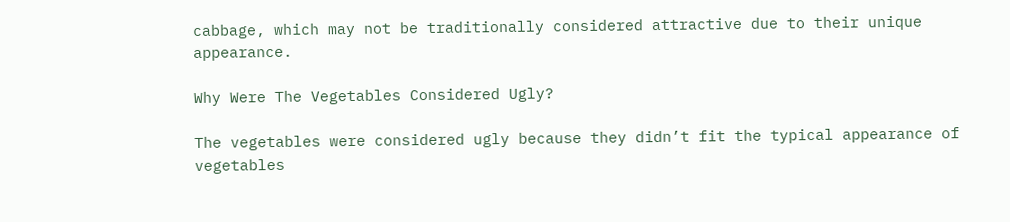cabbage, which may not be traditionally considered attractive due to their unique appearance.

Why Were The Vegetables Considered Ugly?

The vegetables were considered ugly because they didn’t fit the typical appearance of vegetables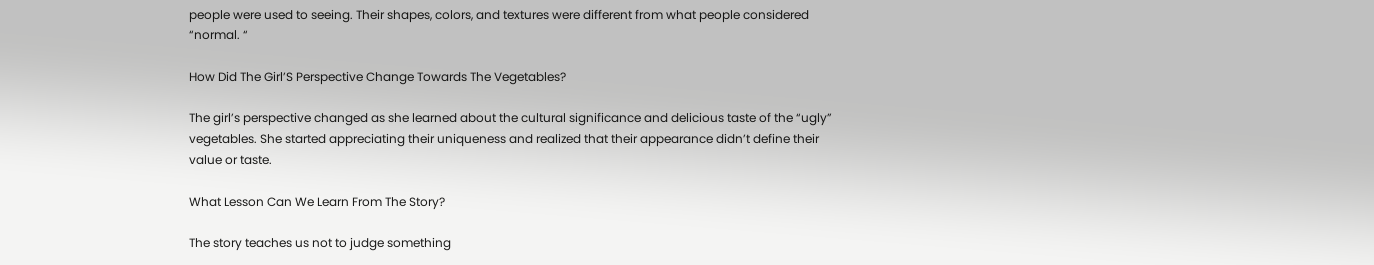people were used to seeing. Their shapes, colors, and textures were different from what people considered “normal. “

How Did The Girl’S Perspective Change Towards The Vegetables?

The girl’s perspective changed as she learned about the cultural significance and delicious taste of the “ugly” vegetables. She started appreciating their uniqueness and realized that their appearance didn’t define their value or taste.

What Lesson Can We Learn From The Story?

The story teaches us not to judge something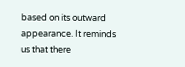based on its outward appearance. It reminds us that there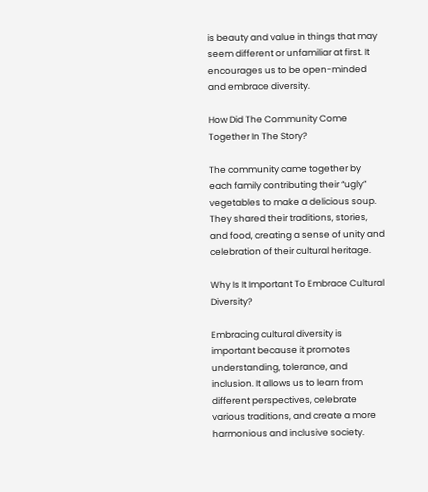is beauty and value in things that may seem different or unfamiliar at first. It encourages us to be open-minded and embrace diversity.

How Did The Community Come Together In The Story?

The community came together by each family contributing their “ugly” vegetables to make a delicious soup. They shared their traditions, stories, and food, creating a sense of unity and celebration of their cultural heritage.

Why Is It Important To Embrace Cultural Diversity?

Embracing cultural diversity is important because it promotes understanding, tolerance, and inclusion. It allows us to learn from different perspectives, celebrate various traditions, and create a more harmonious and inclusive society.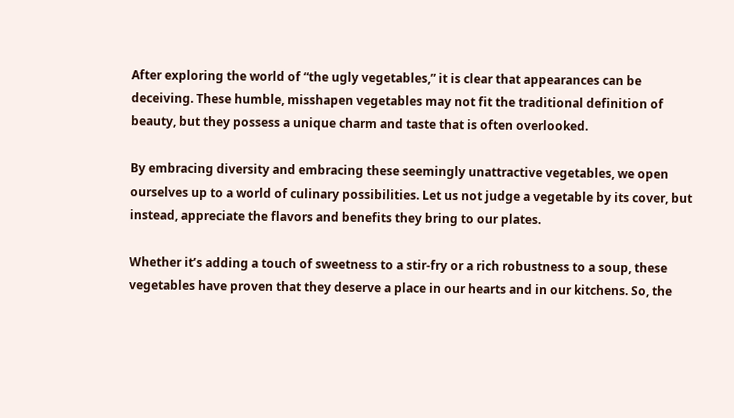After exploring the world of “the ugly vegetables,” it is clear that appearances can be deceiving. These humble, misshapen vegetables may not fit the traditional definition of beauty, but they possess a unique charm and taste that is often overlooked.

By embracing diversity and embracing these seemingly unattractive vegetables, we open ourselves up to a world of culinary possibilities. Let us not judge a vegetable by its cover, but instead, appreciate the flavors and benefits they bring to our plates.

Whether it’s adding a touch of sweetness to a stir-fry or a rich robustness to a soup, these vegetables have proven that they deserve a place in our hearts and in our kitchens. So, the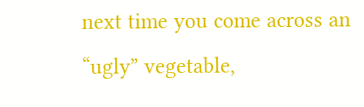next time you come across an “ugly” vegetable,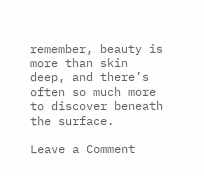remember, beauty is more than skin deep, and there’s often so much more to discover beneath the surface.

Leave a Comment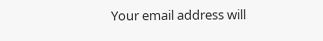Your email address will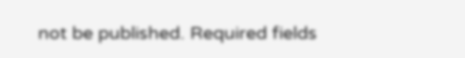not be published. Required fields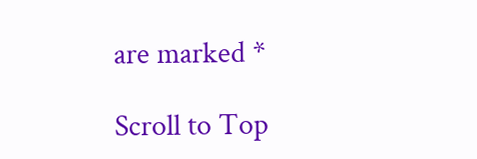are marked *

Scroll to Top